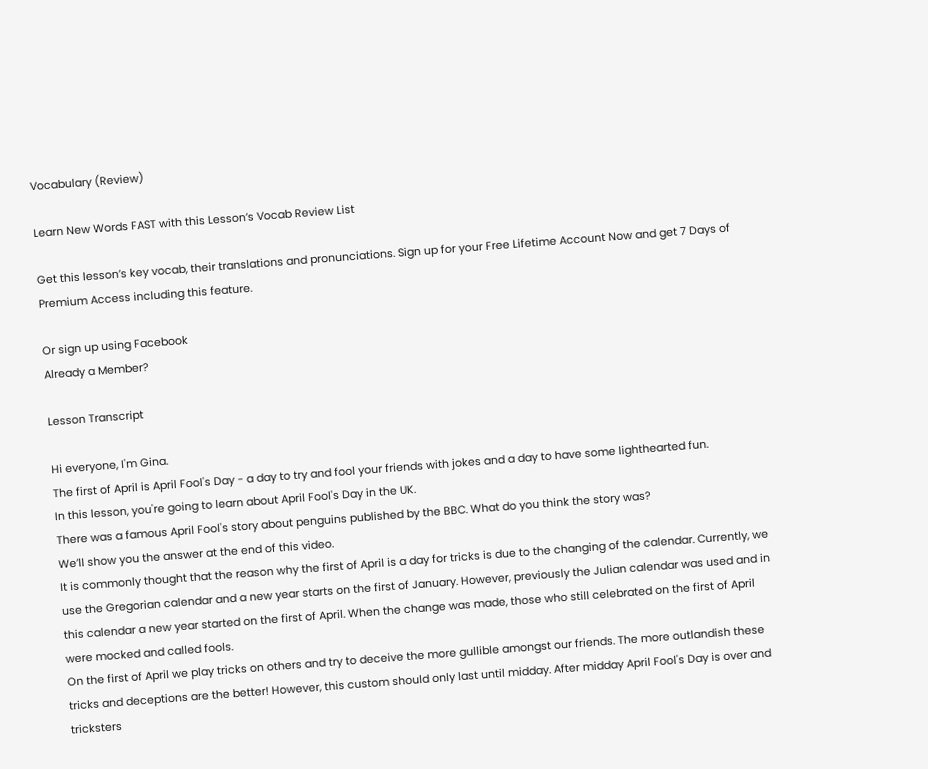Vocabulary (Review)

Learn New Words FAST with this Lesson’s Vocab Review List

Get this lesson’s key vocab, their translations and pronunciations. Sign up for your Free Lifetime Account Now and get 7 Days of Premium Access including this feature.

Or sign up using Facebook
Already a Member?

Lesson Transcript

Hi everyone, I'm Gina.
The first of April is April Fool's Day - a day to try and fool your friends with jokes and a day to have some lighthearted fun.
In this lesson, you're going to learn about April Fool's Day in the UK.
There was a famous April Fool's story about penguins published by the BBC. What do you think the story was?
We’ll show you the answer at the end of this video.
It is commonly thought that the reason why the first of April is a day for tricks is due to the changing of the calendar. Currently, we use the Gregorian calendar and a new year starts on the first of January. However, previously the Julian calendar was used and in this calendar a new year started on the first of April. When the change was made, those who still celebrated on the first of April were mocked and called fools.
On the first of April we play tricks on others and try to deceive the more gullible amongst our friends. The more outlandish these tricks and deceptions are the better! However, this custom should only last until midday. After midday April Fool's Day is over and tricksters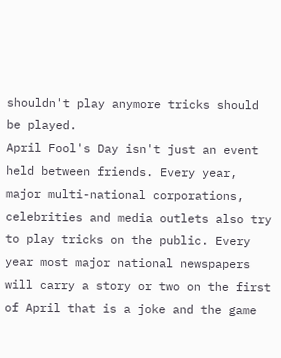shouldn't play anymore tricks should be played.
April Fool's Day isn't just an event held between friends. Every year, major multi-national corporations, celebrities and media outlets also try to play tricks on the public. Every year most major national newspapers will carry a story or two on the first of April that is a joke and the game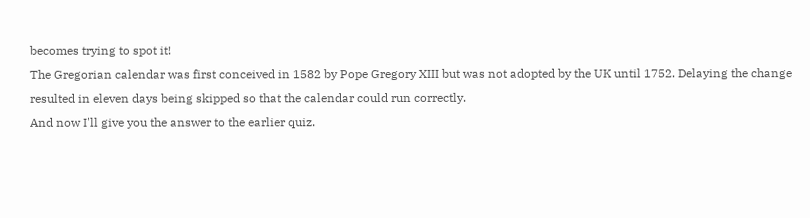becomes trying to spot it!
The Gregorian calendar was first conceived in 1582 by Pope Gregory XIII but was not adopted by the UK until 1752. Delaying the change resulted in eleven days being skipped so that the calendar could run correctly.
And now I'll give you the answer to the earlier quiz.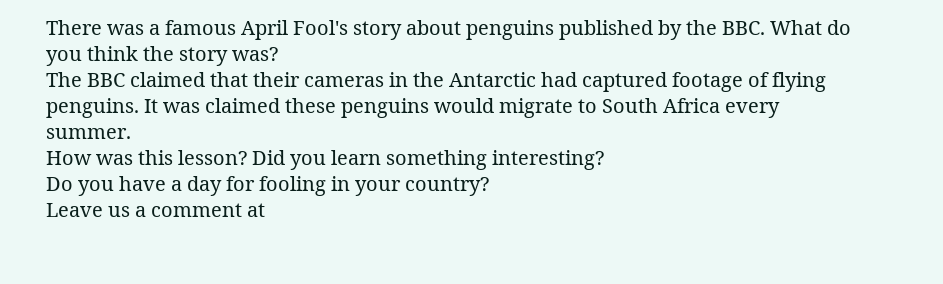There was a famous April Fool's story about penguins published by the BBC. What do you think the story was?
The BBC claimed that their cameras in the Antarctic had captured footage of flying penguins. It was claimed these penguins would migrate to South Africa every summer.
How was this lesson? Did you learn something interesting?
Do you have a day for fooling in your country?
Leave us a comment at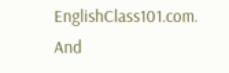EnglishClass101.com. And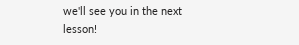we'll see you in the next lesson!